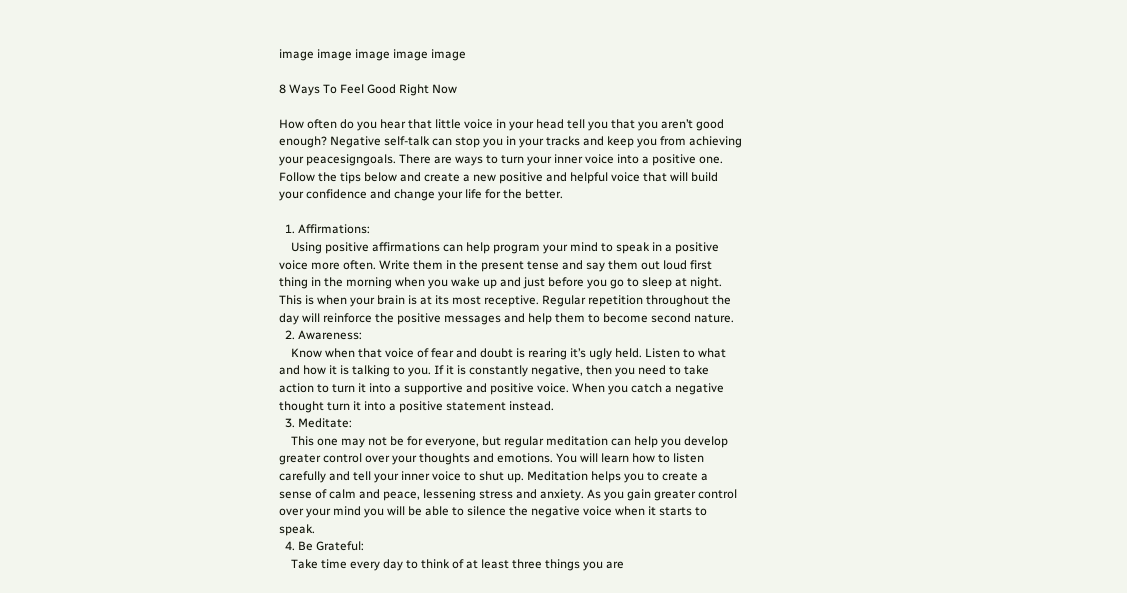image image image image image

8 Ways To Feel Good Right Now

How often do you hear that little voice in your head tell you that you aren’t good enough? Negative self-talk can stop you in your tracks and keep you from achieving your peacesigngoals. There are ways to turn your inner voice into a positive one. Follow the tips below and create a new positive and helpful voice that will build your confidence and change your life for the better.

  1. Affirmations:
    Using positive affirmations can help program your mind to speak in a positive voice more often. Write them in the present tense and say them out loud first thing in the morning when you wake up and just before you go to sleep at night. This is when your brain is at its most receptive. Regular repetition throughout the day will reinforce the positive messages and help them to become second nature.
  2. Awareness:
    Know when that voice of fear and doubt is rearing it’s ugly held. Listen to what and how it is talking to you. If it is constantly negative, then you need to take action to turn it into a supportive and positive voice. When you catch a negative thought turn it into a positive statement instead.
  3. Meditate:
    This one may not be for everyone, but regular meditation can help you develop greater control over your thoughts and emotions. You will learn how to listen carefully and tell your inner voice to shut up. Meditation helps you to create a sense of calm and peace, lessening stress and anxiety. As you gain greater control over your mind you will be able to silence the negative voice when it starts to speak.
  4. Be Grateful:
    Take time every day to think of at least three things you are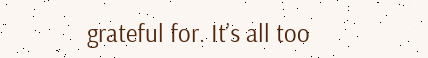grateful for. It’s all too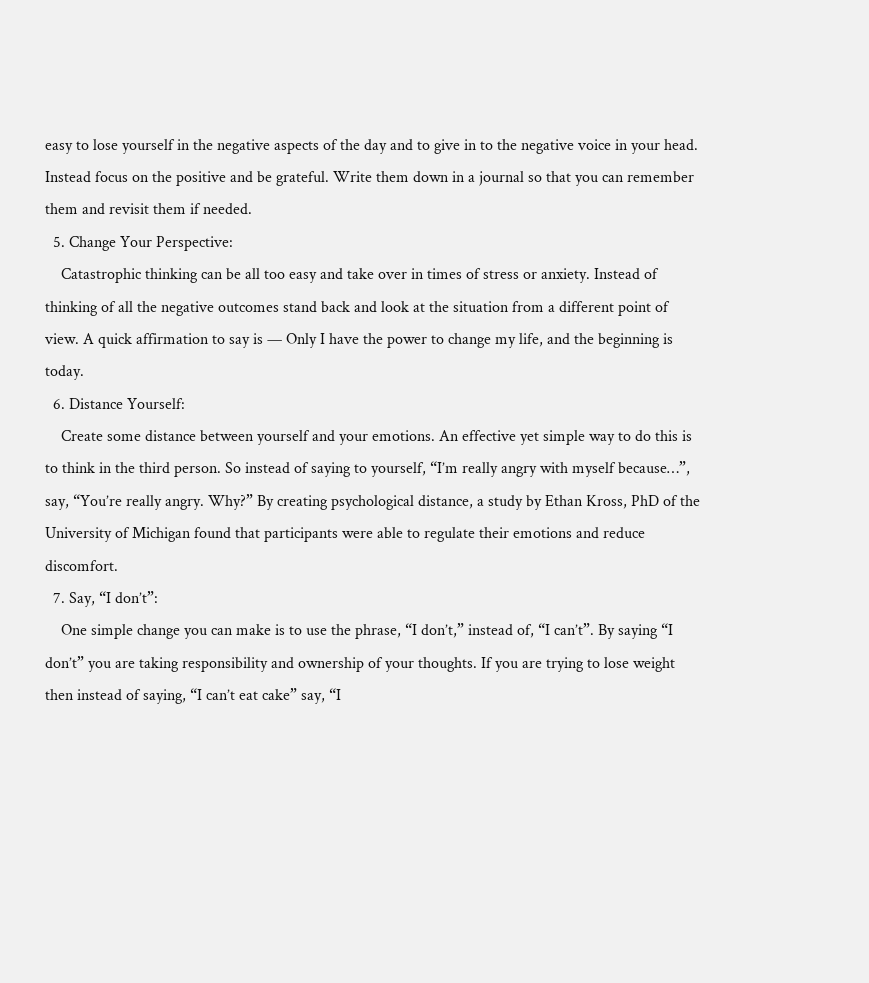easy to lose yourself in the negative aspects of the day and to give in to the negative voice in your head. Instead focus on the positive and be grateful. Write them down in a journal so that you can remember them and revisit them if needed.
  5. Change Your Perspective:
    Catastrophic thinking can be all too easy and take over in times of stress or anxiety. Instead of thinking of all the negative outcomes stand back and look at the situation from a different point of view. A quick affirmation to say is — Only I have the power to change my life, and the beginning is today.
  6. Distance Yourself:
    Create some distance between yourself and your emotions. An effective yet simple way to do this is to think in the third person. So instead of saying to yourself, “I’m really angry with myself because…”, say, “You’re really angry. Why?” By creating psychological distance, a study by Ethan Kross, PhD of the University of Michigan found that participants were able to regulate their emotions and reduce discomfort.
  7. Say, “I don’t”:
    One simple change you can make is to use the phrase, “I don’t,” instead of, “I can’t”. By saying “I don’t” you are taking responsibility and ownership of your thoughts. If you are trying to lose weight then instead of saying, “I can’t eat cake” say, “I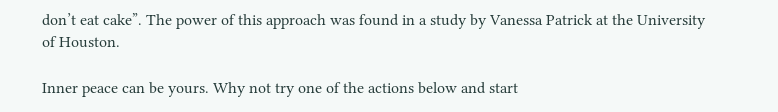don’t eat cake”. The power of this approach was found in a study by Vanessa Patrick at the University of Houston.

Inner peace can be yours. Why not try one of the actions below and start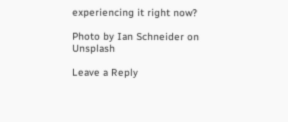experiencing it right now?

Photo by Ian Schneider on Unsplash

Leave a Reply